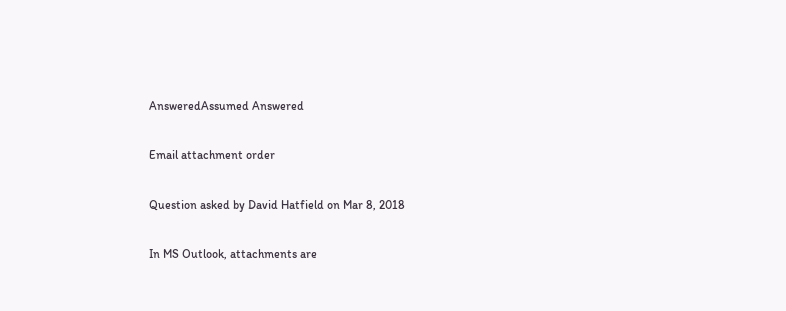AnsweredAssumed Answered

Email attachment order

Question asked by David Hatfield on Mar 8, 2018

In MS Outlook, attachments are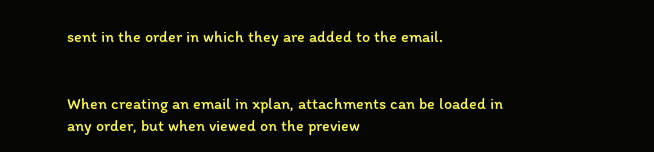sent in the order in which they are added to the email.


When creating an email in xplan, attachments can be loaded in any order, but when viewed on the preview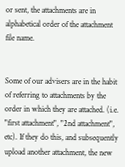or sent, the attachments are in alphabetical order of the attachment file name.


Some of our advisers are in the habit of referring to attachments by the order in which they are attached. (i.e. "first attachment", "2nd attachment", etc). If they do this, and subsequently upload another attachment, the new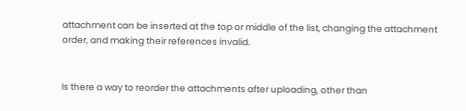attachment can be inserted at the top or middle of the list, changing the attachment order, and making their references invalid.


Is there a way to reorder the attachments after uploading, other than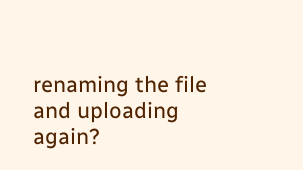renaming the file and uploading again?